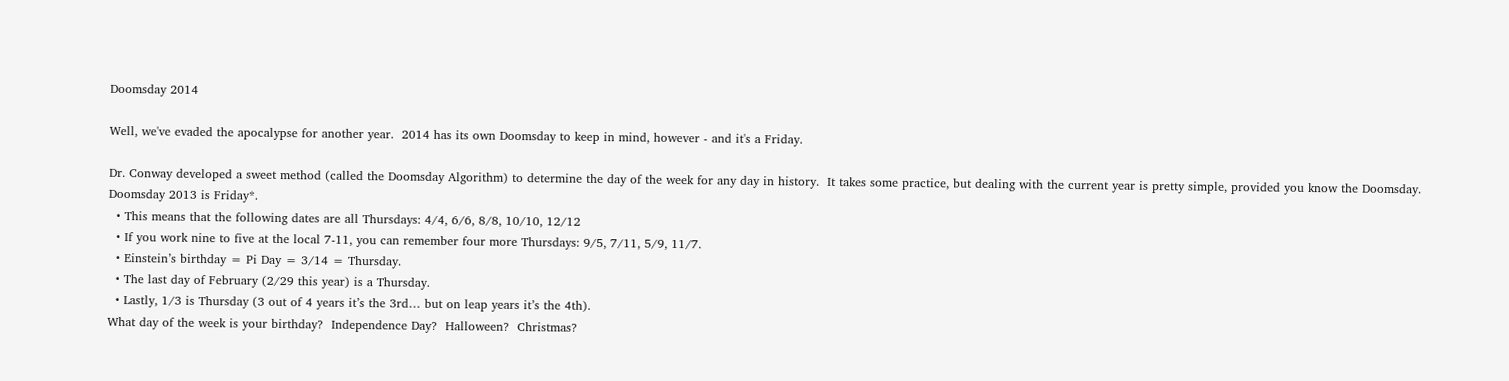Doomsday 2014

Well, we've evaded the apocalypse for another year.  2014 has its own Doomsday to keep in mind, however - and it's a Friday.

Dr. Conway developed a sweet method (called the Doomsday Algorithm) to determine the day of the week for any day in history.  It takes some practice, but dealing with the current year is pretty simple, provided you know the Doomsday.
Doomsday 2013 is Friday*.
  • This means that the following dates are all Thursdays: 4/4, 6/6, 8/8, 10/10, 12/12
  • If you work nine to five at the local 7-11, you can remember four more Thursdays: 9/5, 7/11, 5/9, 11/7.
  • Einstein’s birthday = Pi Day = 3/14 = Thursday.
  • The last day of February (2/29 this year) is a Thursday.
  • Lastly, 1/3 is Thursday (3 out of 4 years it’s the 3rd… but on leap years it’s the 4th).
What day of the week is your birthday?  Independence Day?  Halloween?  Christmas?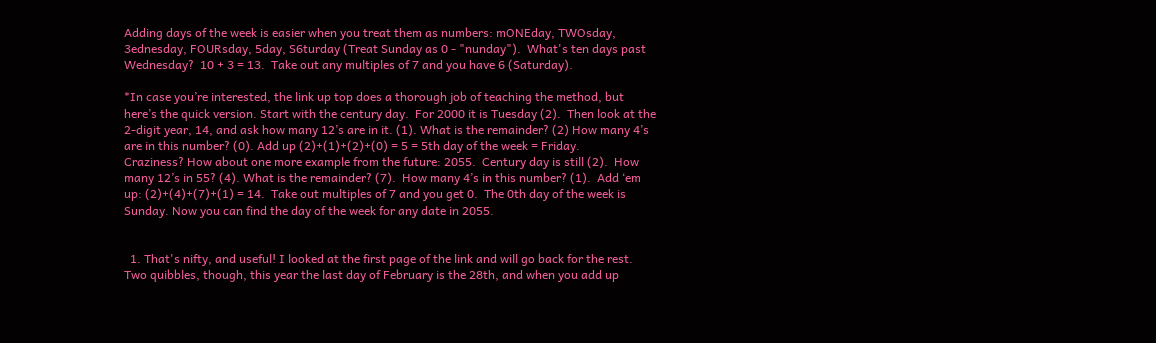Adding days of the week is easier when you treat them as numbers: mONEday, TWOsday, 3ednesday, FOURsday, 5day, S6turday (Treat Sunday as 0 - "nunday").  What's ten days past Wednesday?  10 + 3 = 13.  Take out any multiples of 7 and you have 6 (Saturday).

*In case you’re interested, the link up top does a thorough job of teaching the method, but here’s the quick version. Start with the century day.  For 2000 it is Tuesday (2).  Then look at the 2-digit year, 14, and ask how many 12’s are in it. (1). What is the remainder? (2) How many 4’s are in this number? (0). Add up (2)+(1)+(2)+(0) = 5 = 5th day of the week = Friday.
Craziness? How about one more example from the future: 2055.  Century day is still (2).  How many 12’s in 55? (4). What is the remainder? (7).  How many 4’s in this number? (1).  Add ‘em up: (2)+(4)+(7)+(1) = 14.  Take out multiples of 7 and you get 0.  The 0th day of the week is Sunday. Now you can find the day of the week for any date in 2055.


  1. That's nifty, and useful! I looked at the first page of the link and will go back for the rest. Two quibbles, though, this year the last day of February is the 28th, and when you add up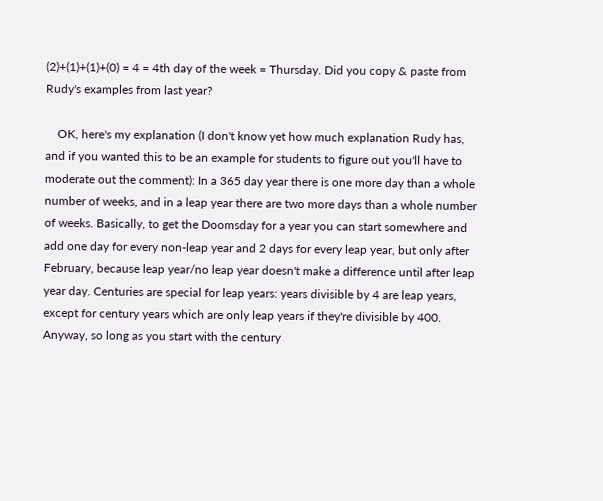(2)+(1)+(1)+(0) = 4 = 4th day of the week = Thursday. Did you copy & paste from Rudy's examples from last year?

    OK, here's my explanation (I don't know yet how much explanation Rudy has, and if you wanted this to be an example for students to figure out you'll have to moderate out the comment): In a 365 day year there is one more day than a whole number of weeks, and in a leap year there are two more days than a whole number of weeks. Basically, to get the Doomsday for a year you can start somewhere and add one day for every non-leap year and 2 days for every leap year, but only after February, because leap year/no leap year doesn't make a difference until after leap year day. Centuries are special for leap years: years divisible by 4 are leap years, except for century years which are only leap years if they're divisible by 400. Anyway, so long as you start with the century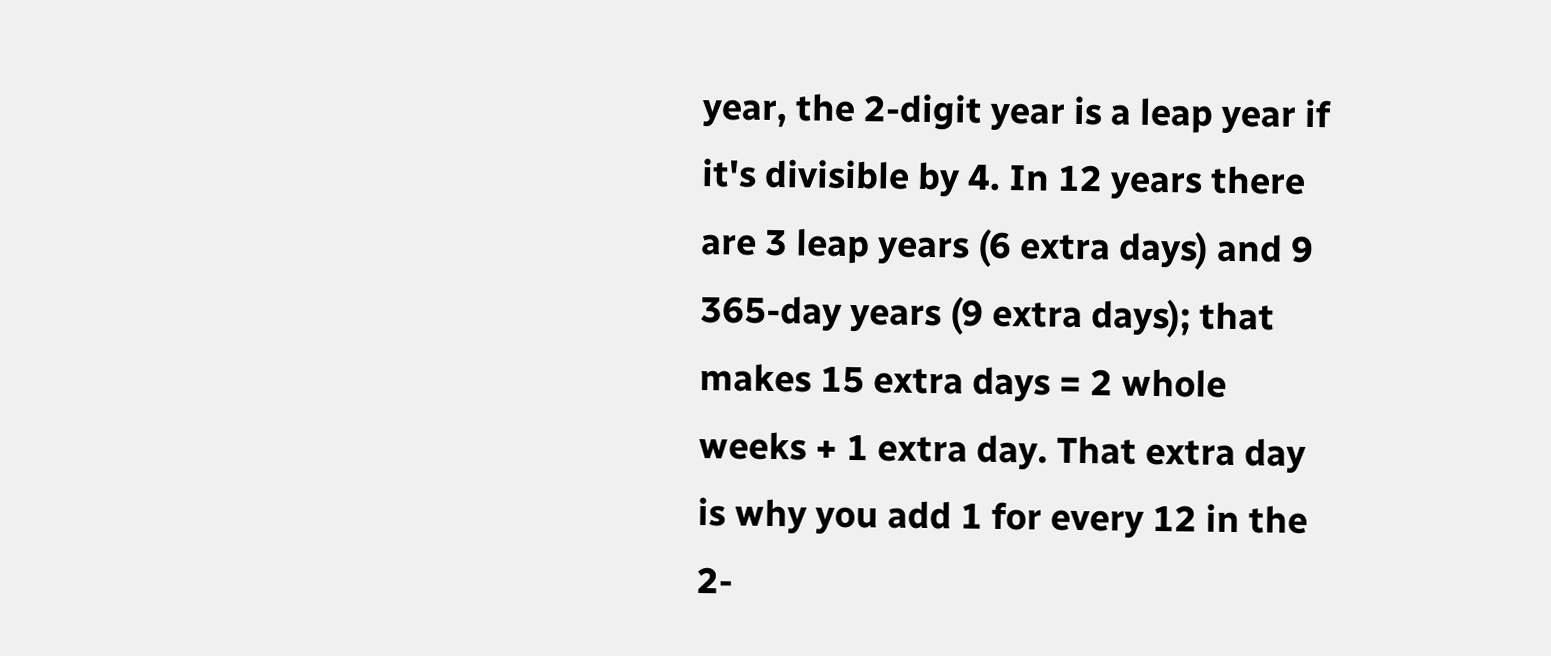year, the 2-digit year is a leap year if it's divisible by 4. In 12 years there are 3 leap years (6 extra days) and 9 365-day years (9 extra days); that makes 15 extra days = 2 whole weeks + 1 extra day. That extra day is why you add 1 for every 12 in the 2-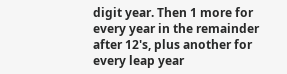digit year. Then 1 more for every year in the remainder after 12's, plus another for every leap year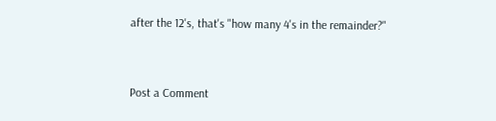after the 12's, that's "how many 4's in the remainder?"


Post a Comment